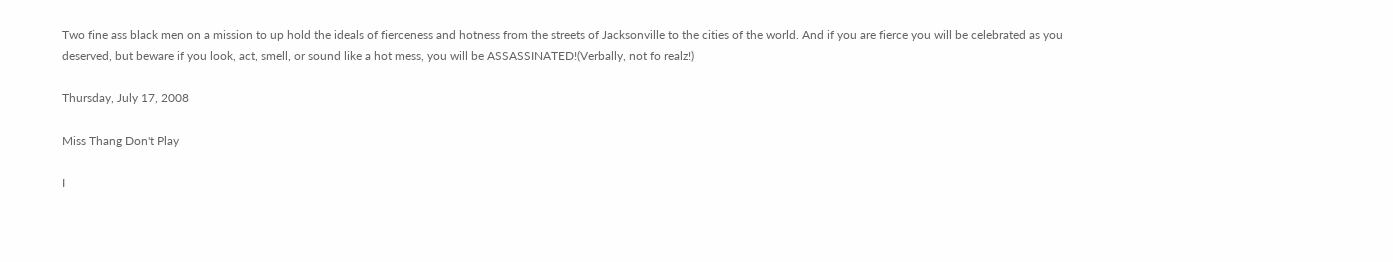Two fine ass black men on a mission to up hold the ideals of fierceness and hotness from the streets of Jacksonville to the cities of the world. And if you are fierce you will be celebrated as you deserved, but beware if you look, act, smell, or sound like a hot mess, you will be ASSASSINATED!(Verbally, not fo realz!)

Thursday, July 17, 2008

Miss Thang Don't Play

I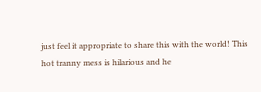just feel it appropriate to share this with the world! This hot tranny mess is hilarious and he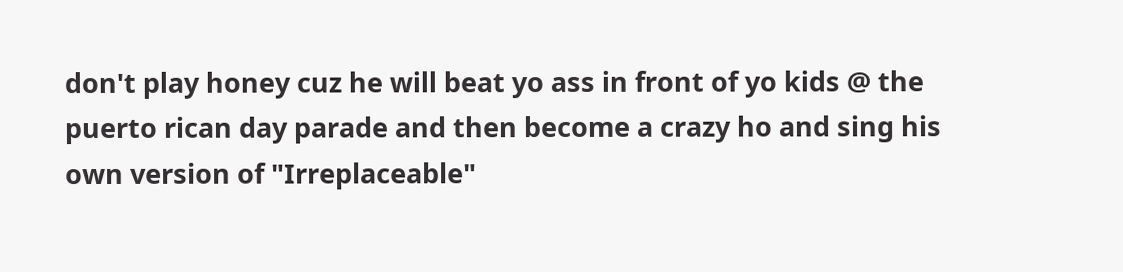don't play honey cuz he will beat yo ass in front of yo kids @ the puerto rican day parade and then become a crazy ho and sing his own version of "Irreplaceable"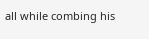all while combing his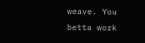weave. You betta work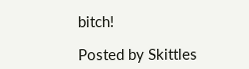bitch!

Posted by Skittles